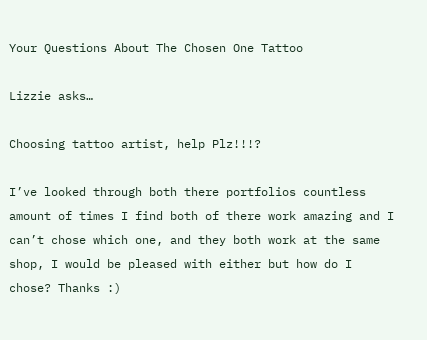Your Questions About The Chosen One Tattoo

Lizzie asks…

Choosing tattoo artist, help Plz!!!?

I’ve looked through both there portfolios countless amount of times I find both of there work amazing and I can’t chose which one, and they both work at the same shop, I would be pleased with either but how do I chose? Thanks :)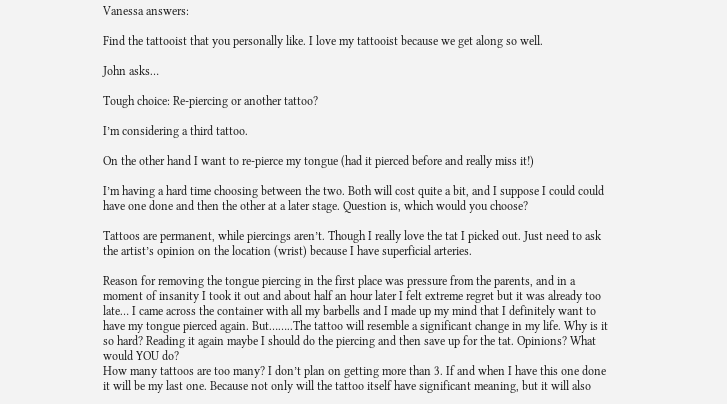Vanessa answers:

Find the tattooist that you personally like. I love my tattooist because we get along so well.

John asks…

Tough choice: Re-piercing or another tattoo?

I’m considering a third tattoo.

On the other hand I want to re-pierce my tongue (had it pierced before and really miss it!)

I’m having a hard time choosing between the two. Both will cost quite a bit, and I suppose I could could have one done and then the other at a later stage. Question is, which would you choose?

Tattoos are permanent, while piercings aren’t. Though I really love the tat I picked out. Just need to ask the artist’s opinion on the location (wrist) because I have superficial arteries.

Reason for removing the tongue piercing in the first place was pressure from the parents, and in a moment of insanity I took it out and about half an hour later I felt extreme regret but it was already too late… I came across the container with all my barbells and I made up my mind that I definitely want to have my tongue pierced again. But……..The tattoo will resemble a significant change in my life. Why is it so hard? Reading it again maybe I should do the piercing and then save up for the tat. Opinions? What would YOU do?
How many tattoos are too many? I don’t plan on getting more than 3. If and when I have this one done it will be my last one. Because not only will the tattoo itself have significant meaning, but it will also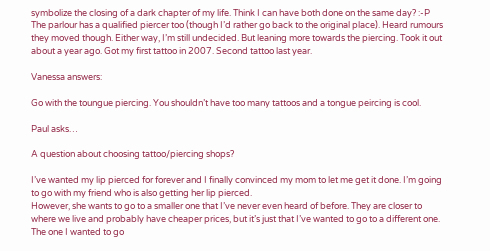symbolize the closing of a dark chapter of my life. Think I can have both done on the same day? :-P The parlour has a qualified piercer too (though I’d rather go back to the original place). Heard rumours they moved though. Either way, I’m still undecided. But leaning more towards the piercing. Took it out about a year ago. Got my first tattoo in 2007. Second tattoo last year.

Vanessa answers:

Go with the toungue piercing. You shouldn’t have too many tattoos and a tongue peircing is cool.

Paul asks…

A question about choosing tattoo/piercing shops?

I’ve wanted my lip pierced for forever and I finally convinced my mom to let me get it done. I’m going to go with my friend who is also getting her lip pierced.
However, she wants to go to a smaller one that I’ve never even heard of before. They are closer to where we live and probably have cheaper prices, but it’s just that I’ve wanted to go to a different one. The one I wanted to go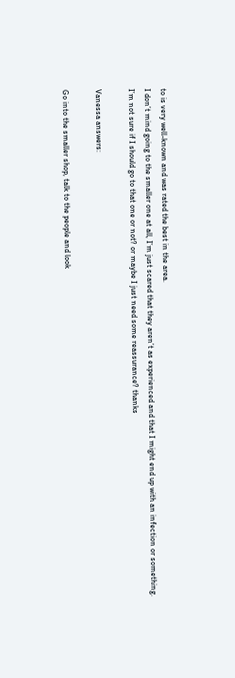to is very well-known and was rated the best in the area.
I don’t mind going to the smaller one at all, I’m just scared that they aren’t as experienced and that I might end up with an infection or something.
I’m not sure if I should go to that one or not? or maybe I just need some reassurance? thanks

Vanessa answers:

Go into the smaller shop, talk to the people and look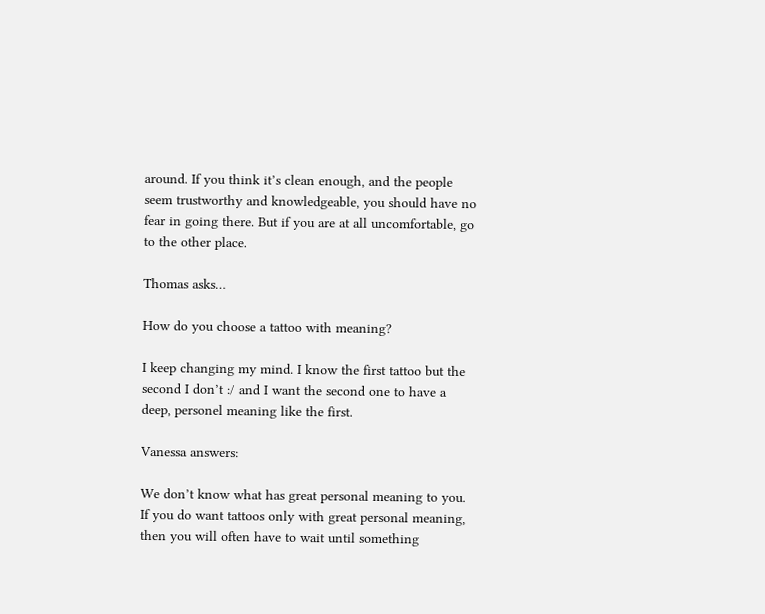around. If you think it’s clean enough, and the people seem trustworthy and knowledgeable, you should have no fear in going there. But if you are at all uncomfortable, go to the other place.

Thomas asks…

How do you choose a tattoo with meaning?

I keep changing my mind. I know the first tattoo but the second I don’t :/ and I want the second one to have a deep, personel meaning like the first.

Vanessa answers:

We don’t know what has great personal meaning to you. If you do want tattoos only with great personal meaning, then you will often have to wait until something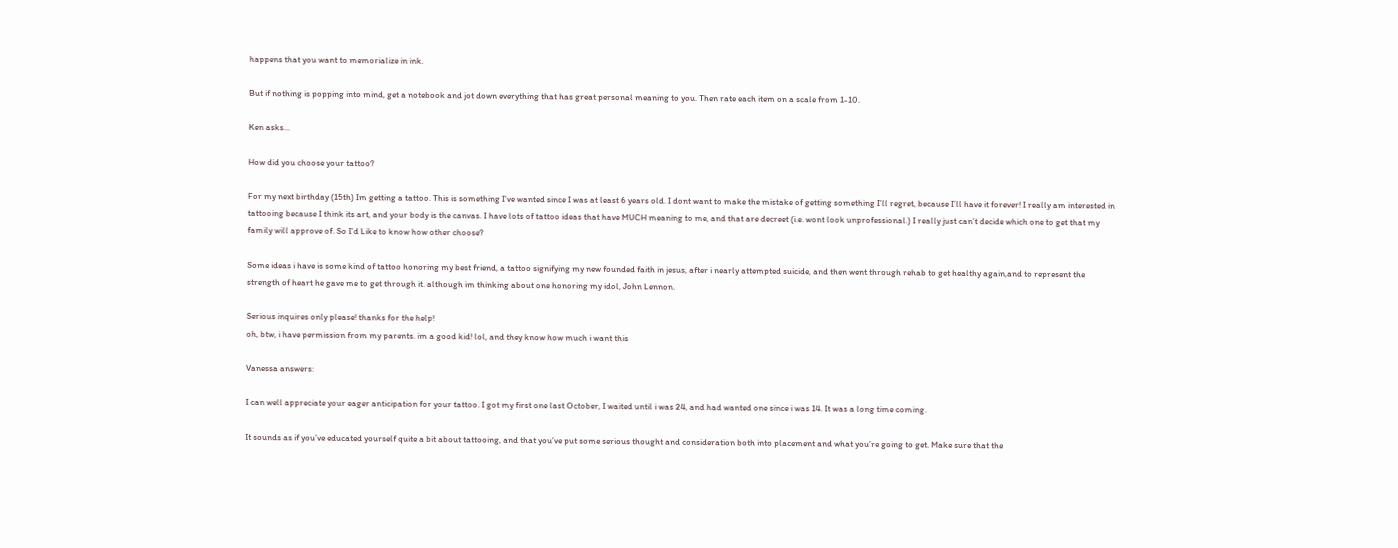happens that you want to memorialize in ink.

But if nothing is popping into mind, get a notebook and jot down everything that has great personal meaning to you. Then rate each item on a scale from 1-10.

Ken asks…

How did you choose your tattoo?

For my next birthday (15th) Im getting a tattoo. This is something I’ve wanted since I was at least 6 years old. I dont want to make the mistake of getting something I’ll regret, because I’ll have it forever! I really am interested in tattooing because I think its art, and your body is the canvas. I have lots of tattoo ideas that have MUCH meaning to me, and that are decreet (i.e. wont look unprofessional.) I really just can’t decide which one to get that my family will approve of. So I’d Like to know how other choose?

Some ideas i have is some kind of tattoo honoring my best friend, a tattoo signifying my new founded faith in jesus, after i nearly attempted suicide, and then went through rehab to get healthy again,and to represent the strength of heart he gave me to get through it. although im thinking about one honoring my idol, John Lennon.

Serious inquires only please! thanks for the help!
oh, btw, i have permission from my parents. im a good kid! lol, and they know how much i want this

Vanessa answers:

I can well appreciate your eager anticipation for your tattoo. I got my first one last October, I waited until i was 24, and had wanted one since i was 14. It was a long time coming.

It sounds as if you’ve educated yourself quite a bit about tattooing, and that you’ve put some serious thought and consideration both into placement and what you’re going to get. Make sure that the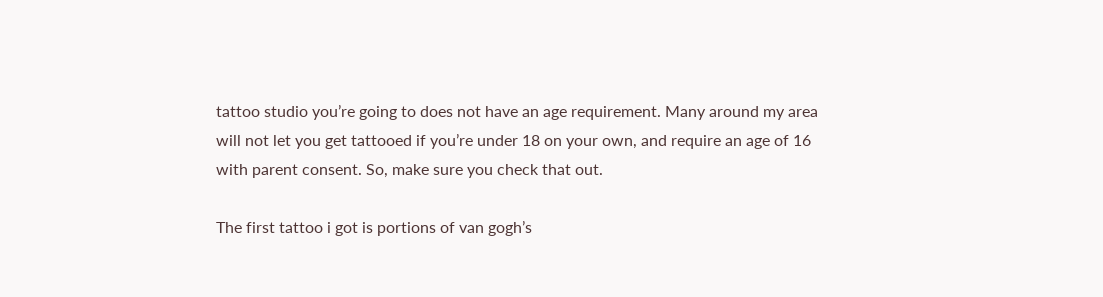tattoo studio you’re going to does not have an age requirement. Many around my area will not let you get tattooed if you’re under 18 on your own, and require an age of 16 with parent consent. So, make sure you check that out.

The first tattoo i got is portions of van gogh’s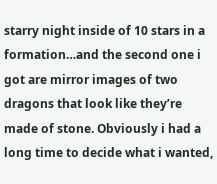starry night inside of 10 stars in a formation…and the second one i got are mirror images of two dragons that look like they’re made of stone. Obviously i had a long time to decide what i wanted,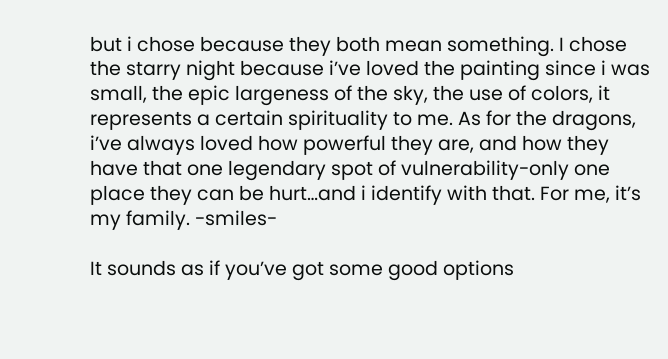but i chose because they both mean something. I chose the starry night because i’ve loved the painting since i was small, the epic largeness of the sky, the use of colors, it represents a certain spirituality to me. As for the dragons, i’ve always loved how powerful they are, and how they have that one legendary spot of vulnerability-only one place they can be hurt…and i identify with that. For me, it’s my family. -smiles-

It sounds as if you’ve got some good options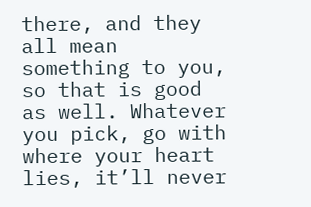there, and they all mean something to you, so that is good as well. Whatever you pick, go with where your heart lies, it’ll never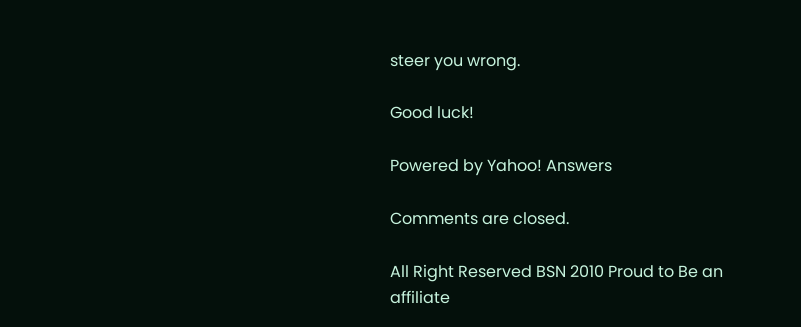steer you wrong.

Good luck!

Powered by Yahoo! Answers

Comments are closed.

All Right Reserved BSN 2010 Proud to Be an affiliate